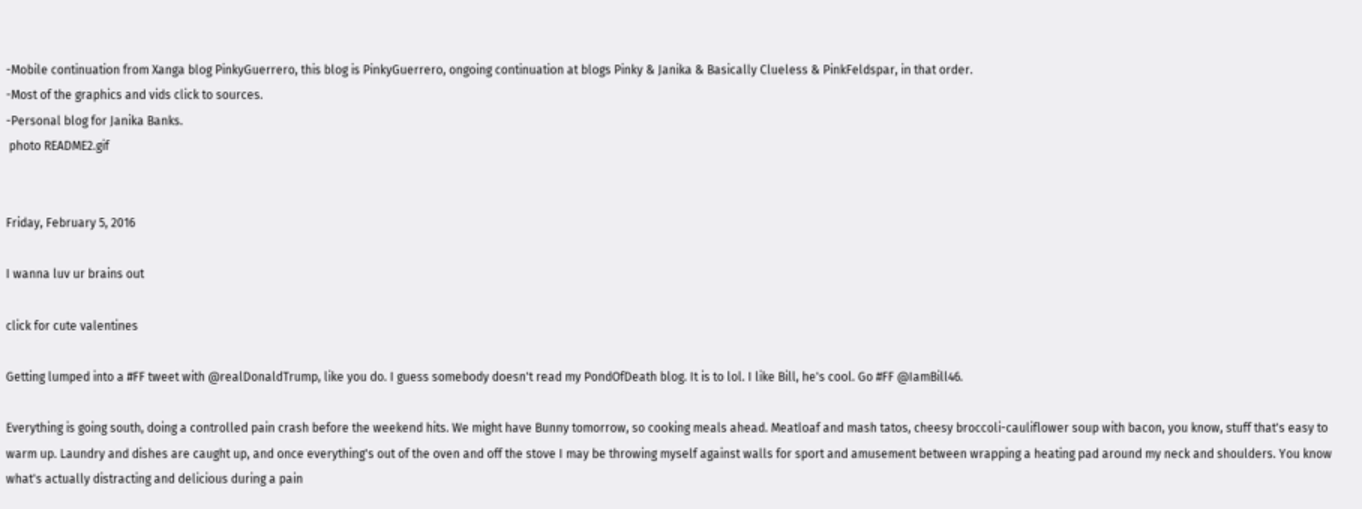-Mobile continuation from Xanga blog PinkyGuerrero, this blog is PinkyGuerrero, ongoing continuation at blogs Pinky & Janika & Basically Clueless & PinkFeldspar, in that order.
-Most of the graphics and vids click to sources.
-Personal blog for Janika Banks.
 photo README2.gif


Friday, February 5, 2016

I wanna luv ur brains out

click for cute valentines

Getting lumped into a #FF tweet with @realDonaldTrump, like you do. I guess somebody doesn't read my PondOfDeath blog. It is to lol. I like Bill, he's cool. Go #FF @IamBill46.

Everything is going south, doing a controlled pain crash before the weekend hits. We might have Bunny tomorrow, so cooking meals ahead. Meatloaf and mash tatos, cheesy broccoli-cauliflower soup with bacon, you know, stuff that's easy to warm up. Laundry and dishes are caught up, and once everything's out of the oven and off the stove I may be throwing myself against walls for sport and amusement between wrapping a heating pad around my neck and shoulders. You know what's actually distracting and delicious during a pain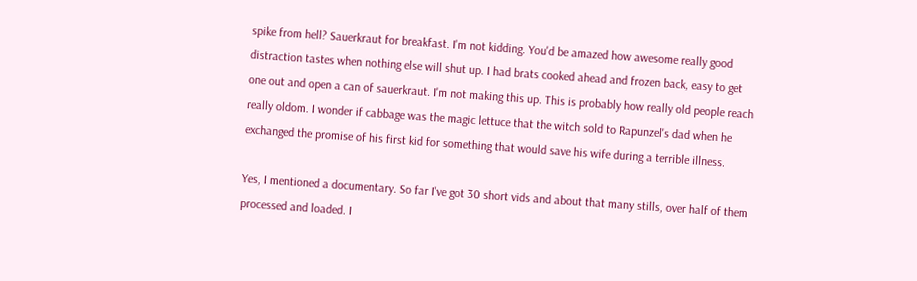spike from hell? Sauerkraut for breakfast. I'm not kidding. You'd be amazed how awesome really good distraction tastes when nothing else will shut up. I had brats cooked ahead and frozen back, easy to get one out and open a can of sauerkraut. I'm not making this up. This is probably how really old people reach really oldom. I wonder if cabbage was the magic lettuce that the witch sold to Rapunzel's dad when he exchanged the promise of his first kid for something that would save his wife during a terrible illness.

Yes, I mentioned a documentary. So far I've got 30 short vids and about that many stills, over half of them processed and loaded. I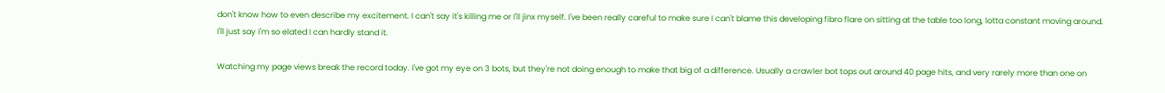don't know how to even describe my excitement. I can't say it's killing me or I'll jinx myself. I've been really careful to make sure I can't blame this developing fibro flare on sitting at the table too long, lotta constant moving around. I'll just say I'm so elated I can hardly stand it.

Watching my page views break the record today. I've got my eye on 3 bots, but they're not doing enough to make that big of a difference. Usually a crawler bot tops out around 40 page hits, and very rarely more than one on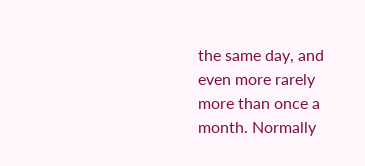the same day, and even more rarely more than once a month. Normally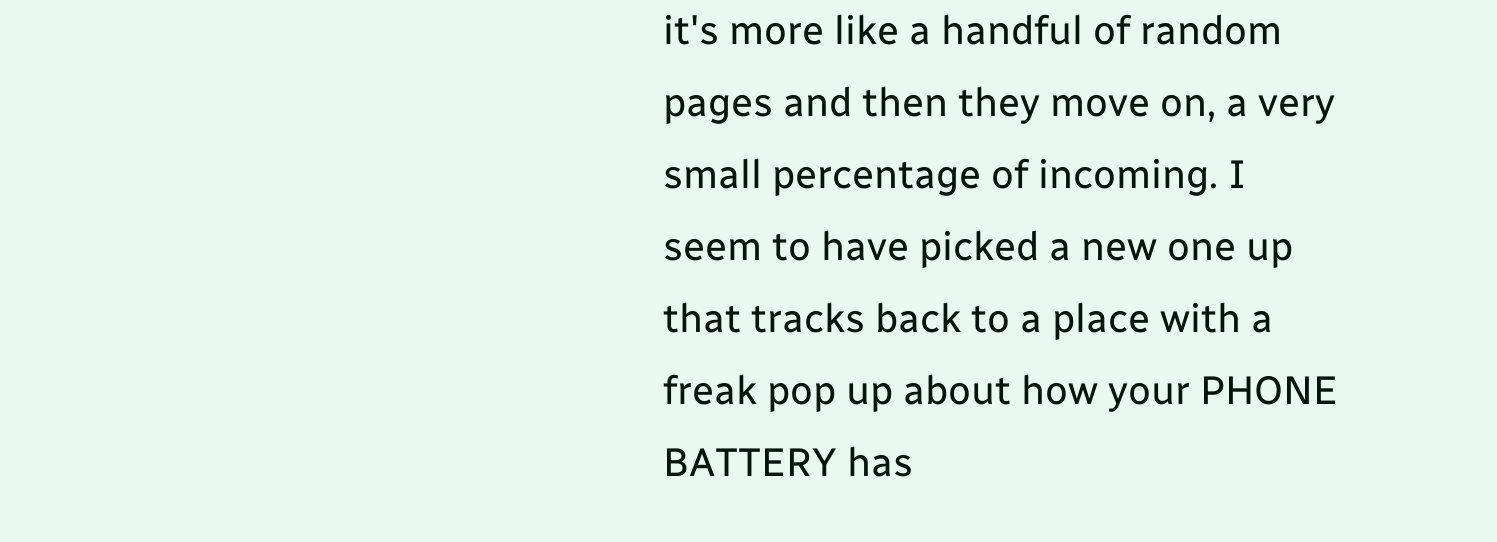it's more like a handful of random pages and then they move on, a very small percentage of incoming. I seem to have picked a new one up that tracks back to a place with a freak pop up about how your PHONE BATTERY has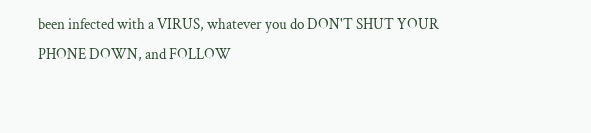been infected with a VIRUS, whatever you do DON'T SHUT YOUR PHONE DOWN, and FOLLOW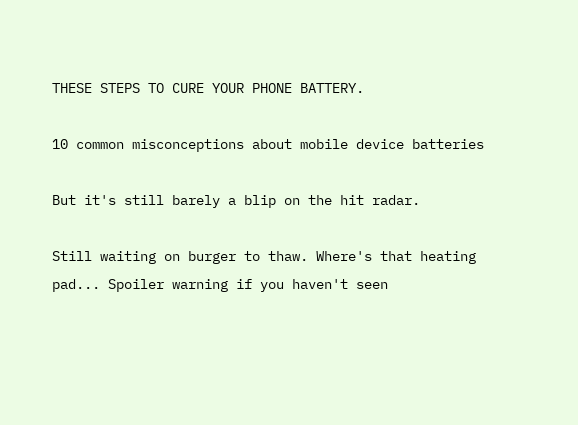THESE STEPS TO CURE YOUR PHONE BATTERY.

10 common misconceptions about mobile device batteries

But it's still barely a blip on the hit radar.

Still waiting on burger to thaw. Where's that heating pad... Spoiler warning if you haven't seen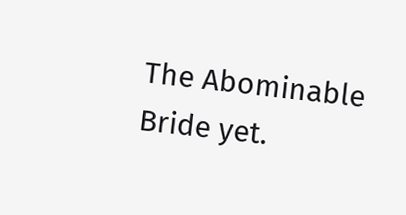The Abominable Bride yet.